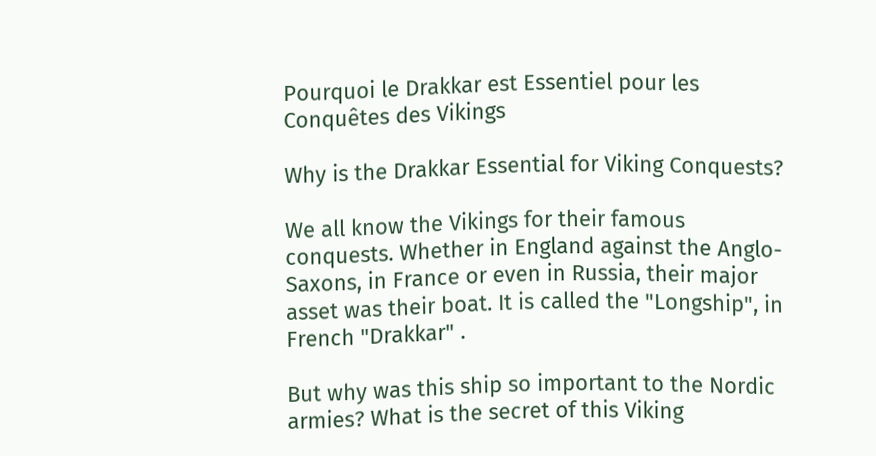Pourquoi le Drakkar est Essentiel pour les Conquêtes des Vikings

Why is the Drakkar Essential for Viking Conquests?

We all know the Vikings for their famous conquests. Whether in England against the Anglo-Saxons, in France or even in Russia, their major asset was their boat. It is called the "Longship", in French "Drakkar" .

But why was this ship so important to the Nordic armies? What is the secret of this Viking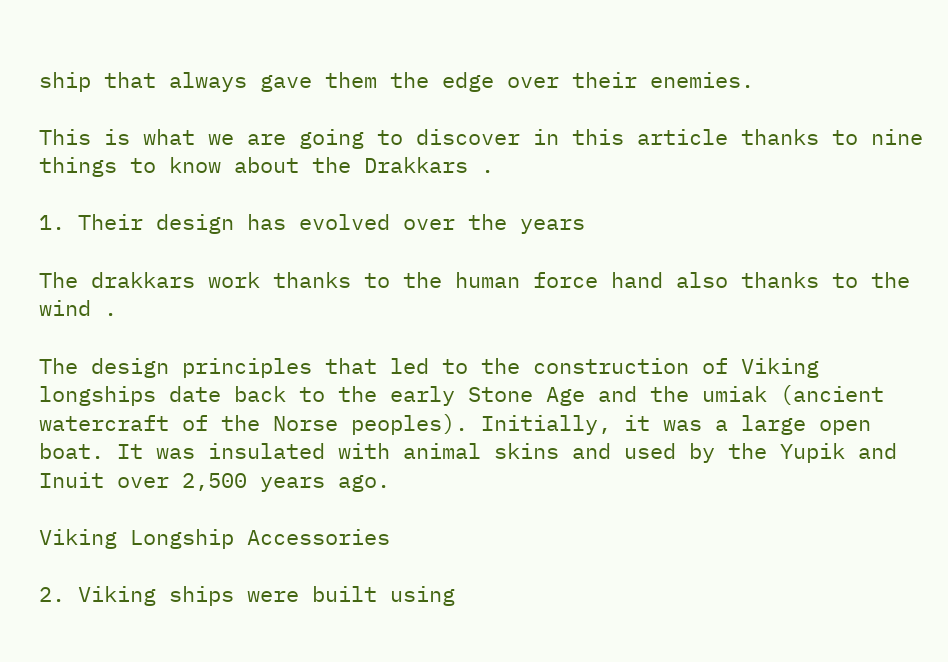ship that always gave them the edge over their enemies.

This is what we are going to discover in this article thanks to nine things to know about the Drakkars .

1. Their design has evolved over the years

The drakkars work thanks to the human force hand also thanks to the wind .

The design principles that led to the construction of Viking longships date back to the early Stone Age and the umiak (ancient watercraft of the Norse peoples). Initially, it was a large open boat. It was insulated with animal skins and used by the Yupik and Inuit over 2,500 years ago.

Viking Longship Accessories

2. Viking ships were built using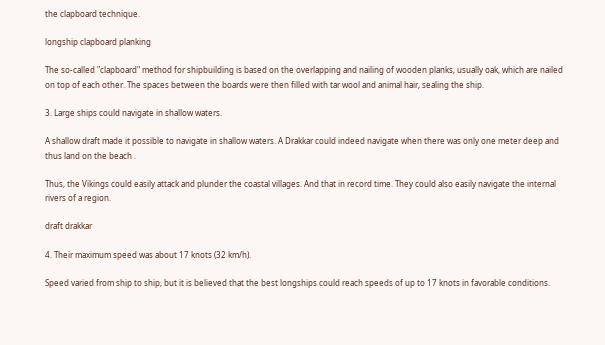the clapboard technique.

longship clapboard planking

The so-called "clapboard" method for shipbuilding is based on the overlapping and nailing of wooden planks, usually oak, which are nailed on top of each other. The spaces between the boards were then filled with tar wool and animal hair, sealing the ship.

3. Large ships could navigate in shallow waters.

A shallow draft made it possible to navigate in shallow waters. A Drakkar could indeed navigate when there was only one meter deep and thus land on the beach .

Thus, the Vikings could easily attack and plunder the coastal villages. And that in record time. They could also easily navigate the internal rivers of a region.

draft drakkar

4. Their maximum speed was about 17 knots (32 km/h).

Speed varied from ship to ship, but it is believed that the best longships could reach speeds of up to 17 knots in favorable conditions.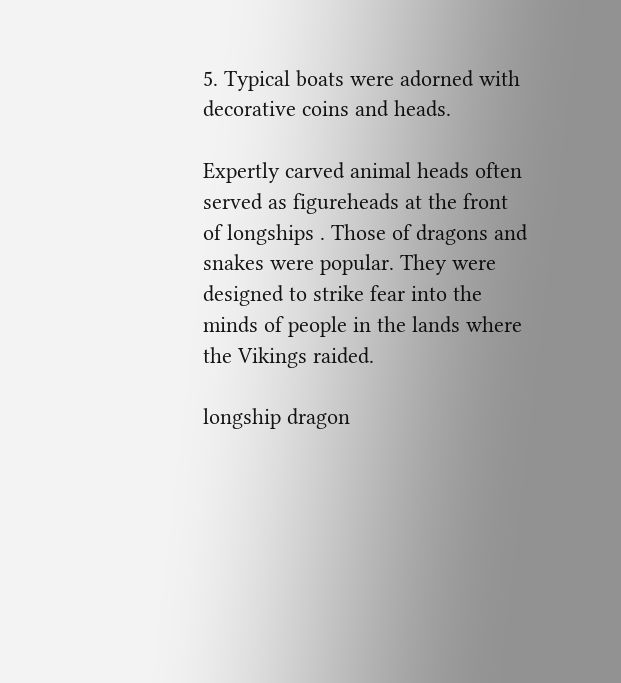5. Typical boats were adorned with decorative coins and heads.

Expertly carved animal heads often served as figureheads at the front of longships . Those of dragons and snakes were popular. They were designed to strike fear into the minds of people in the lands where the Vikings raided.

longship dragon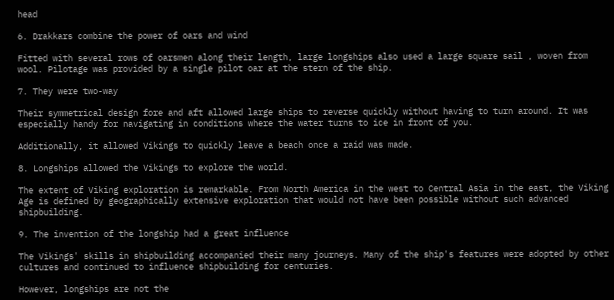head

6. Drakkars combine the power of oars and wind

Fitted with several rows of oarsmen along their length, large longships also used a large square sail , woven from wool. Pilotage was provided by a single pilot oar at the stern of the ship.

7. They were two-way

Their symmetrical design fore and aft allowed large ships to reverse quickly without having to turn around. It was especially handy for navigating in conditions where the water turns to ice in front of you.

Additionally, it allowed Vikings to quickly leave a beach once a raid was made.

8. Longships allowed the Vikings to explore the world.

The extent of Viking exploration is remarkable. From North America in the west to Central Asia in the east, the Viking Age is defined by geographically extensive exploration that would not have been possible without such advanced shipbuilding.

9. The invention of the longship had a great influence

The Vikings' skills in shipbuilding accompanied their many journeys. Many of the ship's features were adopted by other cultures and continued to influence shipbuilding for centuries.

However, longships are not the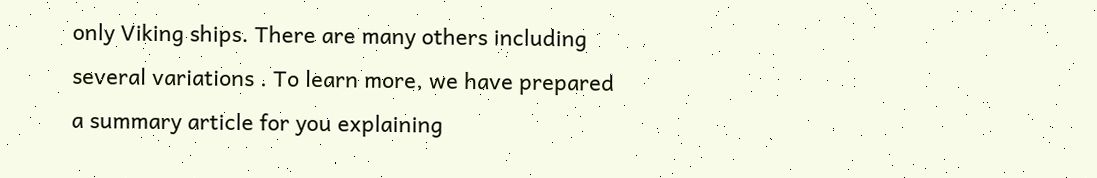only Viking ships. There are many others including several variations . To learn more, we have prepared a summary article for you explaining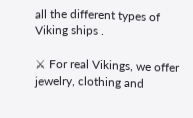all the different types of Viking ships .

⚔ For real Vikings, we offer jewelry, clothing and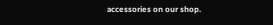accessories on our shop.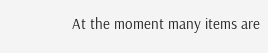At the moment many items are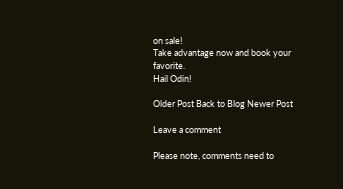on sale!
Take advantage now and book your favorite.
Hail Odin!

Older Post Back to Blog Newer Post

Leave a comment

Please note, comments need to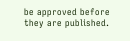be approved before they are published.